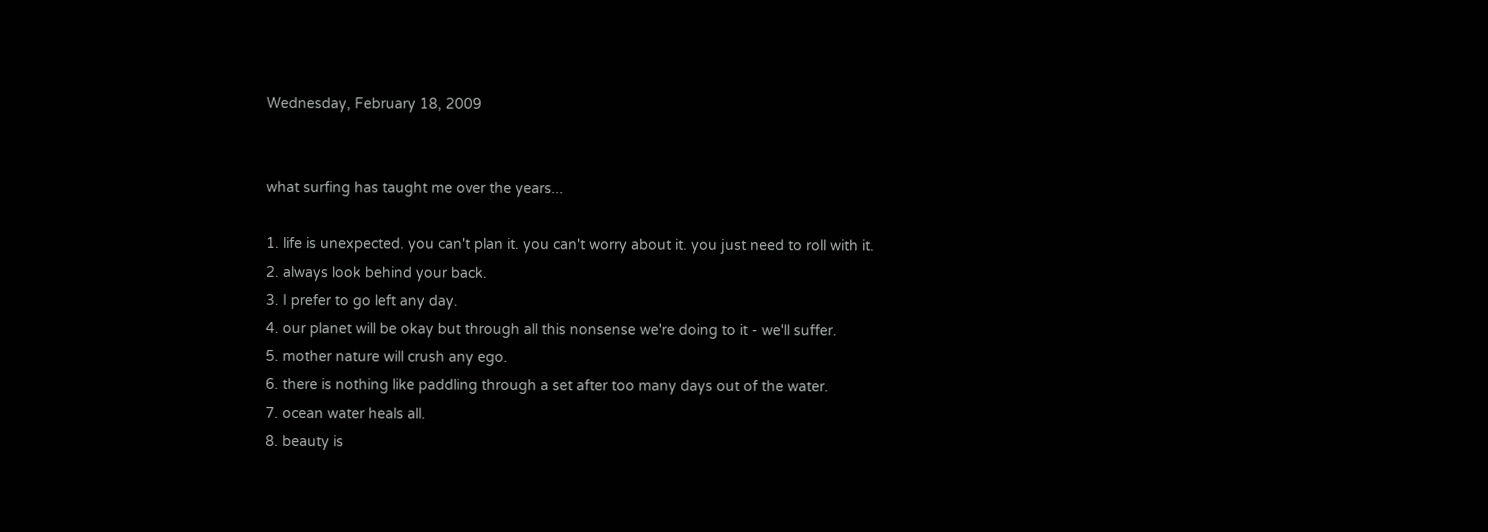Wednesday, February 18, 2009


what surfing has taught me over the years...

1. life is unexpected. you can't plan it. you can't worry about it. you just need to roll with it.
2. always look behind your back.
3. I prefer to go left any day.
4. our planet will be okay but through all this nonsense we're doing to it - we'll suffer.
5. mother nature will crush any ego.
6. there is nothing like paddling through a set after too many days out of the water.
7. ocean water heals all.
8. beauty is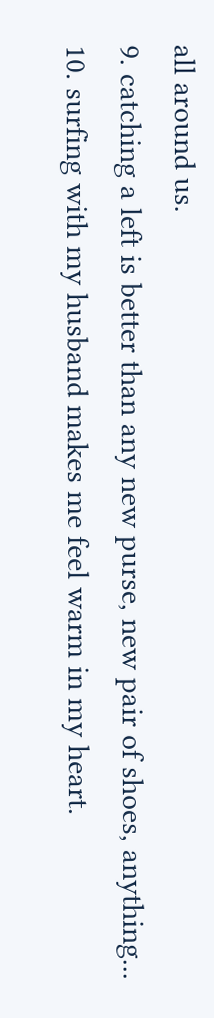all around us.
9. catching a left is better than any new purse, new pair of shoes, anything...
10. surfing with my husband makes me feel warm in my heart.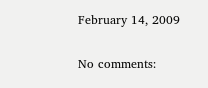February 14, 2009

No comments: